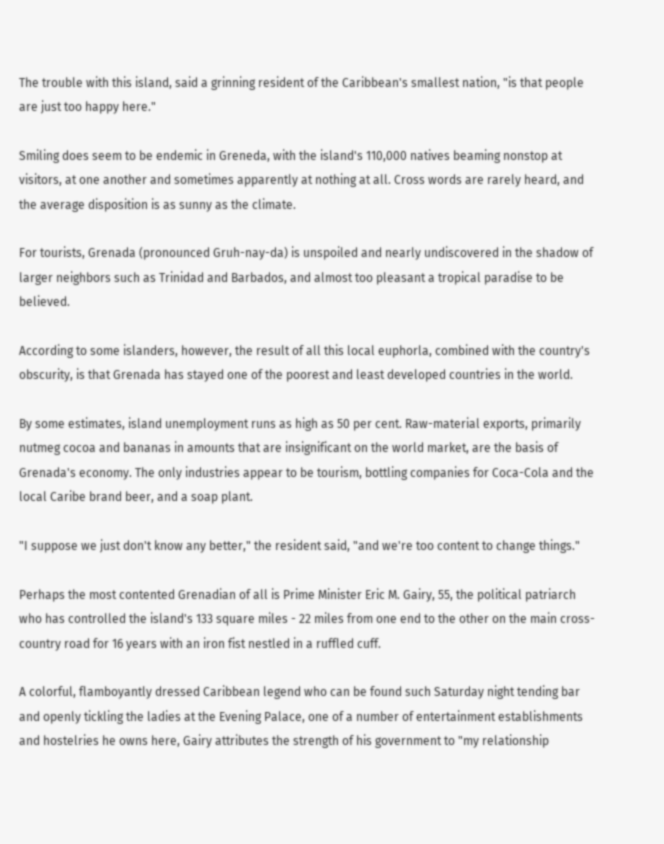The trouble with this island, said a grinning resident of the Caribbean's smallest nation, "is that people are just too happy here."

Smiling does seem to be endemic in Greneda, with the island's 110,000 natives beaming nonstop at visitors, at one another and sometimes apparently at nothing at all. Cross words are rarely heard, and the average disposition is as sunny as the climate.

For tourists, Grenada (pronounced Gruh-nay-da) is unspoiled and nearly undiscovered in the shadow of larger neighbors such as Trinidad and Barbados, and almost too pleasant a tropical paradise to be believed.

According to some islanders, however, the result of all this local euphorla, combined with the country's obscurity, is that Grenada has stayed one of the poorest and least developed countries in the world.

By some estimates, island unemployment runs as high as 50 per cent. Raw-material exports, primarily nutmeg cocoa and bananas in amounts that are insignificant on the world market, are the basis of Grenada's economy. The only industries appear to be tourism, bottling companies for Coca-Cola and the local Caribe brand beer, and a soap plant.

"I suppose we just don't know any better," the resident said, "and we're too content to change things."

Perhaps the most contented Grenadian of all is Prime Minister Eric M. Gairy, 55, the political patriarch who has controlled the island's 133 square miles - 22 miles from one end to the other on the main cross-country road for 16 years with an iron fist nestled in a ruffled cuff.

A colorful, flamboyantly dressed Caribbean legend who can be found such Saturday night tending bar and openly tickling the ladies at the Evening Palace, one of a number of entertainment establishments and hostelries he owns here, Gairy attributes the strength of his government to "my relationship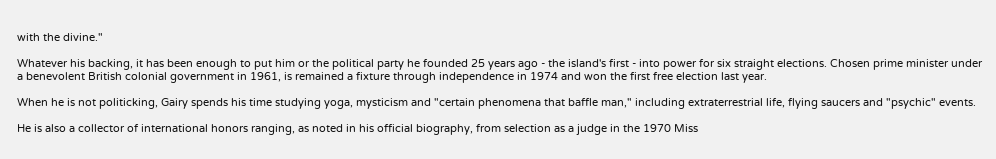with the divine."

Whatever his backing, it has been enough to put him or the political party he founded 25 years ago - the island's first - into power for six straight elections. Chosen prime minister under a benevolent British colonial government in 1961, is remained a fixture through independence in 1974 and won the first free election last year.

When he is not politicking, Gairy spends his time studying yoga, mysticism and "certain phenomena that baffle man," including extraterrestrial life, flying saucers and "psychic" events.

He is also a collector of international honors ranging, as noted in his official biography, from selection as a judge in the 1970 Miss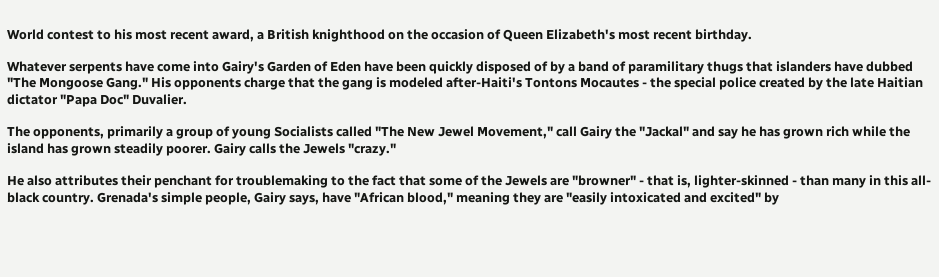World contest to his most recent award, a British knighthood on the occasion of Queen Elizabeth's most recent birthday.

Whatever serpents have come into Gairy's Garden of Eden have been quickly disposed of by a band of paramilitary thugs that islanders have dubbed "The Mongoose Gang." His opponents charge that the gang is modeled after-Haiti's Tontons Mocautes - the special police created by the late Haitian dictator "Papa Doc" Duvalier.

The opponents, primarily a group of young Socialists called "The New Jewel Movement," call Gairy the "Jackal" and say he has grown rich while the island has grown steadily poorer. Gairy calls the Jewels "crazy."

He also attributes their penchant for troublemaking to the fact that some of the Jewels are "browner" - that is, lighter-skinned - than many in this all-black country. Grenada's simple people, Gairy says, have "African blood," meaning they are "easily intoxicated and excited" by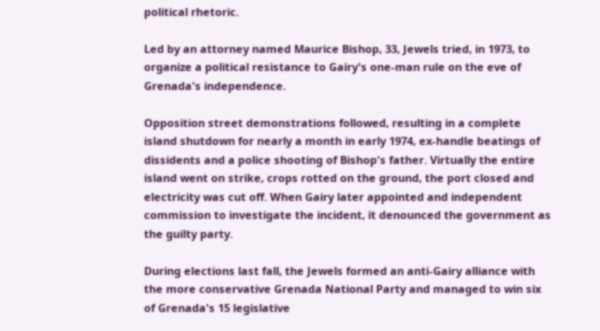political rhetoric.

Led by an attorney named Maurice Bishop, 33, Jewels tried, in 1973, to organize a political resistance to Gairy's one-man rule on the eve of Grenada's independence.

Opposition street demonstrations followed, resulting in a complete island shutdown for nearly a month in early 1974, ex-handle beatings of dissidents and a police shooting of Bishop's father. Virtually the entire island went on strike, crops rotted on the ground, the port closed and electricity was cut off. When Gairy later appointed and independent commission to investigate the incident, it denounced the government as the guilty party.

During elections last fall, the Jewels formed an anti-Gairy alliance with the more conservative Grenada National Party and managed to win six of Grenada's 15 legislative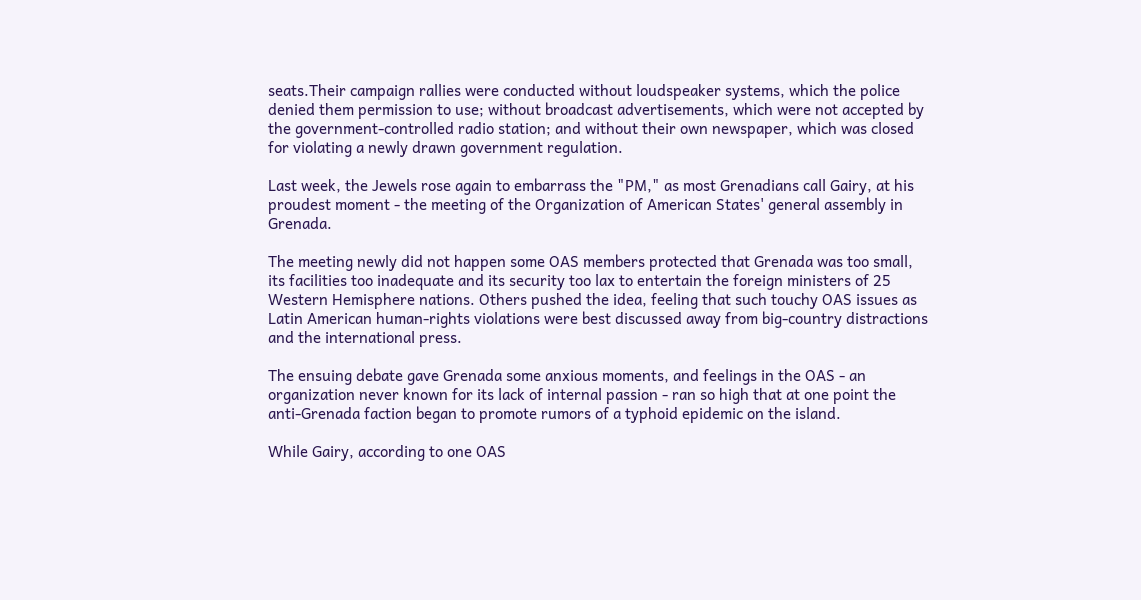seats.Their campaign rallies were conducted without loudspeaker systems, which the police denied them permission to use; without broadcast advertisements, which were not accepted by the government-controlled radio station; and without their own newspaper, which was closed for violating a newly drawn government regulation.

Last week, the Jewels rose again to embarrass the "PM," as most Grenadians call Gairy, at his proudest moment - the meeting of the Organization of American States' general assembly in Grenada.

The meeting newly did not happen some OAS members protected that Grenada was too small, its facilities too inadequate and its security too lax to entertain the foreign ministers of 25 Western Hemisphere nations. Others pushed the idea, feeling that such touchy OAS issues as Latin American human-rights violations were best discussed away from big-country distractions and the international press.

The ensuing debate gave Grenada some anxious moments, and feelings in the OAS - an organization never known for its lack of internal passion - ran so high that at one point the anti-Grenada faction began to promote rumors of a typhoid epidemic on the island.

While Gairy, according to one OAS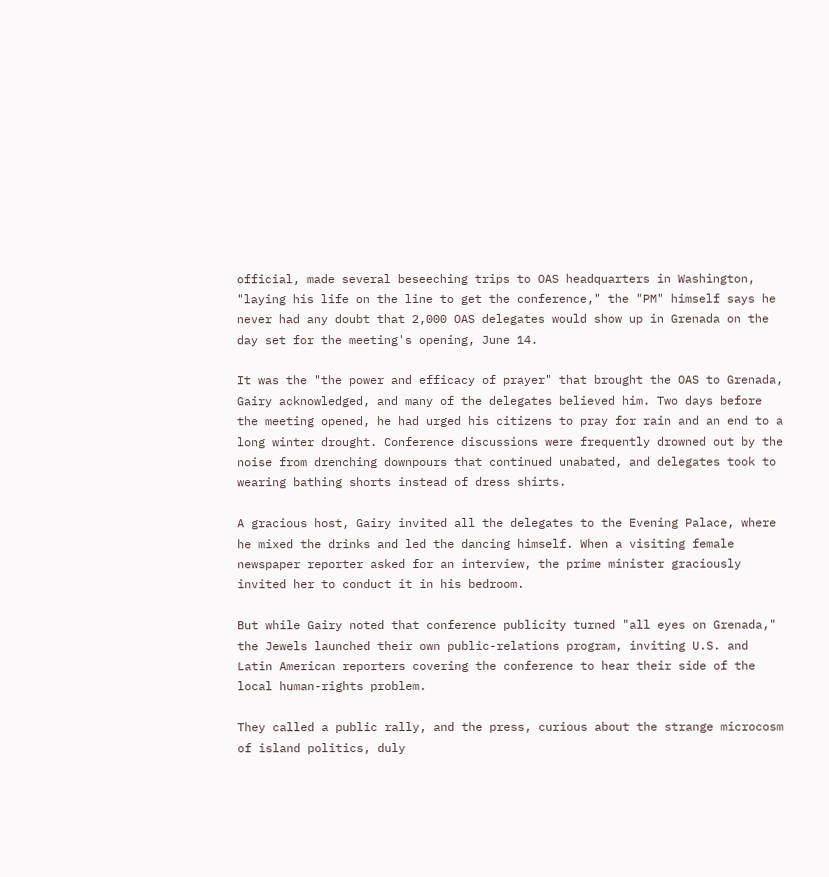official, made several beseeching trips to OAS headquarters in Washington, "laying his life on the line to get the conference," the "PM" himself says he never had any doubt that 2,000 OAS delegates would show up in Grenada on the day set for the meeting's opening, June 14.

It was the "the power and efficacy of prayer" that brought the OAS to Grenada, Gairy acknowledged, and many of the delegates believed him. Two days before the meeting opened, he had urged his citizens to pray for rain and an end to a long winter drought. Conference discussions were frequently drowned out by the noise from drenching downpours that continued unabated, and delegates took to wearing bathing shorts instead of dress shirts.

A gracious host, Gairy invited all the delegates to the Evening Palace, where he mixed the drinks and led the dancing himself. When a visiting female newspaper reporter asked for an interview, the prime minister graciously invited her to conduct it in his bedroom.

But while Gairy noted that conference publicity turned "all eyes on Grenada," the Jewels launched their own public-relations program, inviting U.S. and Latin American reporters covering the conference to hear their side of the local human-rights problem.

They called a public rally, and the press, curious about the strange microcosm of island politics, duly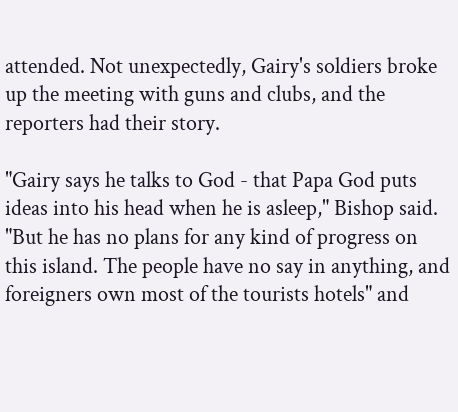attended. Not unexpectedly, Gairy's soldiers broke up the meeting with guns and clubs, and the reporters had their story.

"Gairy says he talks to God - that Papa God puts ideas into his head when he is asleep," Bishop said. "But he has no plans for any kind of progress on this island. The people have no say in anything, and foreigners own most of the tourists hotels" and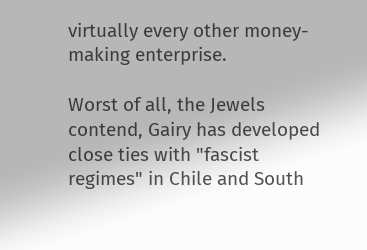virtually every other money-making enterprise.

Worst of all, the Jewels contend, Gairy has developed close ties with "fascist regimes" in Chile and South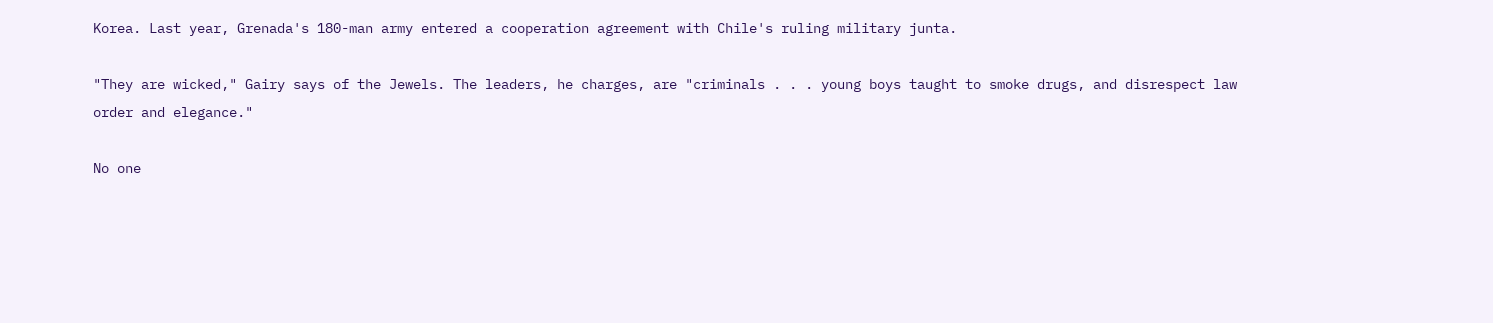Korea. Last year, Grenada's 180-man army entered a cooperation agreement with Chile's ruling military junta.

"They are wicked," Gairy says of the Jewels. The leaders, he charges, are "criminals . . . young boys taught to smoke drugs, and disrespect law order and elegance."

No one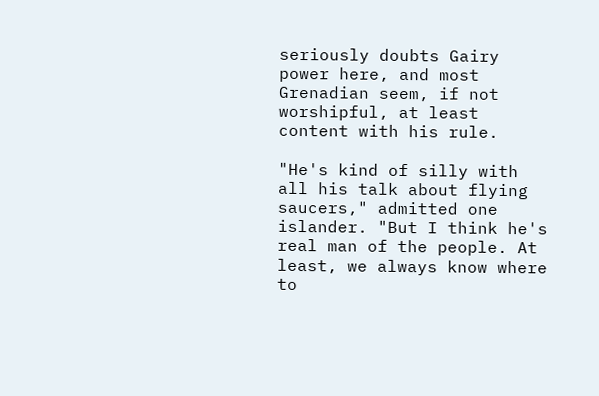seriously doubts Gairy power here, and most Grenadian seem, if not worshipful, at least content with his rule.

"He's kind of silly with all his talk about flying saucers," admitted one islander. "But I think he's real man of the people. At least, we always know where to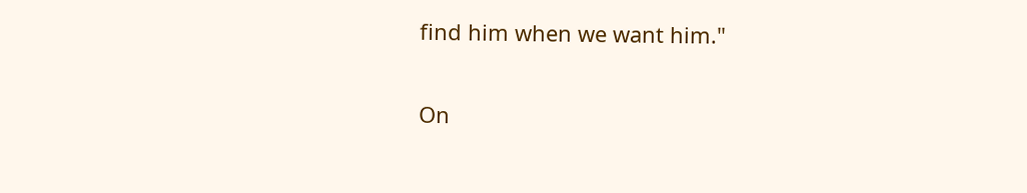find him when we want him."

On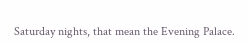Saturday nights, that mean the Evening Palace.